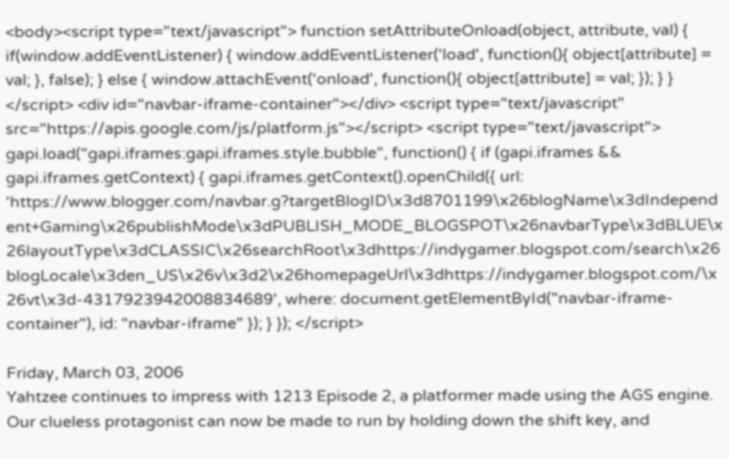<body><script type="text/javascript"> function setAttributeOnload(object, attribute, val) { if(window.addEventListener) { window.addEventListener('load', function(){ object[attribute] = val; }, false); } else { window.attachEvent('onload', function(){ object[attribute] = val; }); } } </script> <div id="navbar-iframe-container"></div> <script type="text/javascript" src="https://apis.google.com/js/platform.js"></script> <script type="text/javascript"> gapi.load("gapi.iframes:gapi.iframes.style.bubble", function() { if (gapi.iframes && gapi.iframes.getContext) { gapi.iframes.getContext().openChild({ url: 'https://www.blogger.com/navbar.g?targetBlogID\x3d8701199\x26blogName\x3dIndependent+Gaming\x26publishMode\x3dPUBLISH_MODE_BLOGSPOT\x26navbarType\x3dBLUE\x26layoutType\x3dCLASSIC\x26searchRoot\x3dhttps://indygamer.blogspot.com/search\x26blogLocale\x3den_US\x26v\x3d2\x26homepageUrl\x3dhttps://indygamer.blogspot.com/\x26vt\x3d-4317923942008834689', where: document.getElementById("navbar-iframe-container"), id: "navbar-iframe" }); } }); </script>

Friday, March 03, 2006
Yahtzee continues to impress with 1213 Episode 2, a platformer made using the AGS engine. Our clueless protagonist can now be made to run by holding down the shift key, and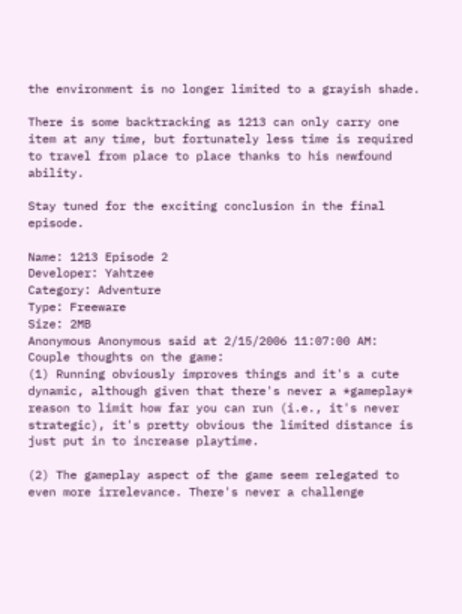the environment is no longer limited to a grayish shade.

There is some backtracking as 1213 can only carry one item at any time, but fortunately less time is required to travel from place to place thanks to his newfound ability.

Stay tuned for the exciting conclusion in the final episode.

Name: 1213 Episode 2
Developer: Yahtzee
Category: Adventure
Type: Freeware
Size: 2MB
Anonymous Anonymous said at 2/15/2006 11:07:00 AM:
Couple thoughts on the game:
(1) Running obviously improves things and it's a cute dynamic, although given that there's never a *gameplay* reason to limit how far you can run (i.e., it's never strategic), it's pretty obvious the limited distance is just put in to increase playtime.

(2) The gameplay aspect of the game seem relegated to even more irrelevance. There's never a challenge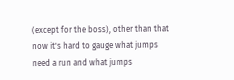(except for the boss), other than that now it's hard to gauge what jumps need a run and what jumps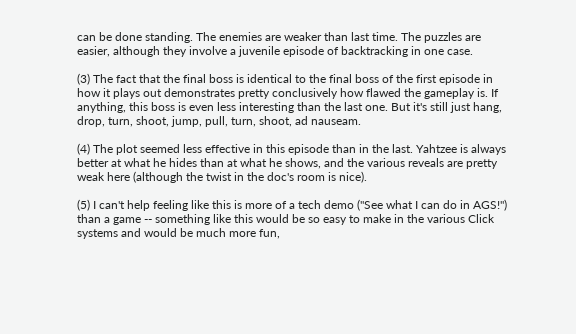can be done standing. The enemies are weaker than last time. The puzzles are easier, although they involve a juvenile episode of backtracking in one case.

(3) The fact that the final boss is identical to the final boss of the first episode in how it plays out demonstrates pretty conclusively how flawed the gameplay is. If anything, this boss is even less interesting than the last one. But it's still just hang, drop, turn, shoot, jump, pull, turn, shoot, ad nauseam.

(4) The plot seemed less effective in this episode than in the last. Yahtzee is always better at what he hides than at what he shows, and the various reveals are pretty weak here (although the twist in the doc's room is nice).

(5) I can't help feeling like this is more of a tech demo ("See what I can do in AGS!") than a game -- something like this would be so easy to make in the various Click systems and would be much more fun,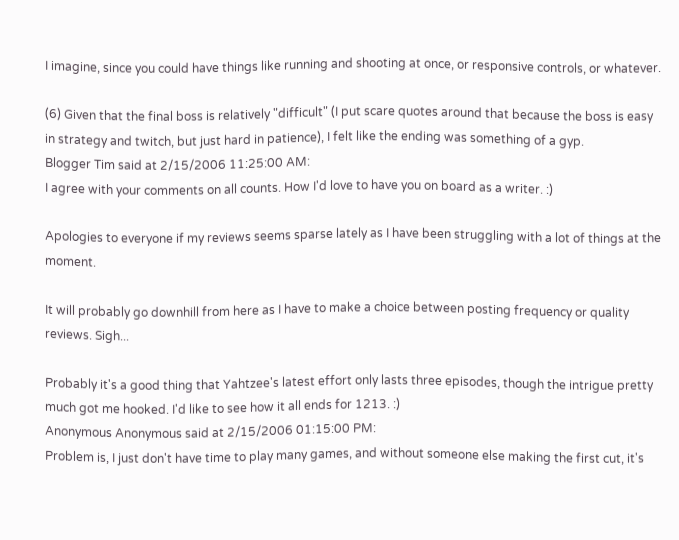I imagine, since you could have things like running and shooting at once, or responsive controls, or whatever.

(6) Given that the final boss is relatively "difficult" (I put scare quotes around that because the boss is easy in strategy and twitch, but just hard in patience), I felt like the ending was something of a gyp.
Blogger Tim said at 2/15/2006 11:25:00 AM:
I agree with your comments on all counts. How I'd love to have you on board as a writer. :)

Apologies to everyone if my reviews seems sparse lately as I have been struggling with a lot of things at the moment.

It will probably go downhill from here as I have to make a choice between posting frequency or quality reviews. Sigh...

Probably it's a good thing that Yahtzee's latest effort only lasts three episodes, though the intrigue pretty much got me hooked. I'd like to see how it all ends for 1213. :)
Anonymous Anonymous said at 2/15/2006 01:15:00 PM:
Problem is, I just don't have time to play many games, and without someone else making the first cut, it's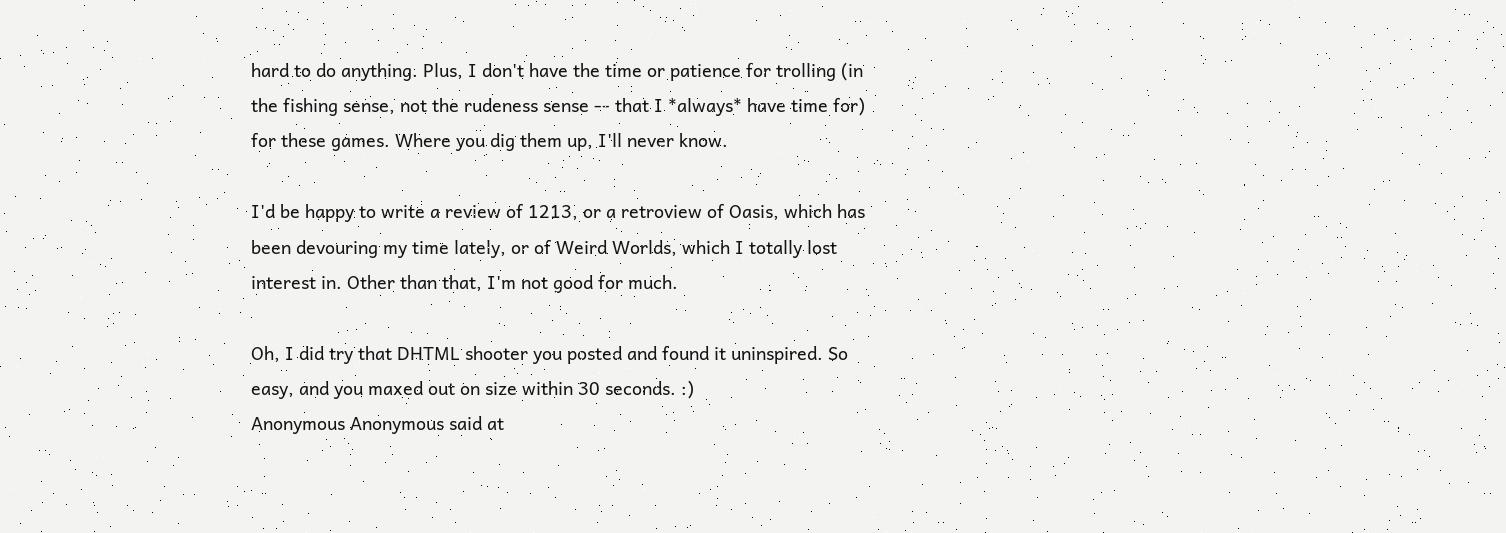hard to do anything. Plus, I don't have the time or patience for trolling (in the fishing sense, not the rudeness sense -- that I *always* have time for) for these games. Where you dig them up, I'll never know.

I'd be happy to write a review of 1213, or a retroview of Oasis, which has been devouring my time lately, or of Weird Worlds, which I totally lost interest in. Other than that, I'm not good for much.

Oh, I did try that DHTML shooter you posted and found it uninspired. So easy, and you maxed out on size within 30 seconds. :)
Anonymous Anonymous said at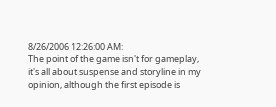8/26/2006 12:26:00 AM:
The point of the game isn't for gameplay, it's all about suspense and storyline in my opinion, although the first episode is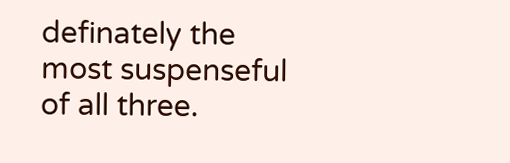definately the most suspenseful of all three.